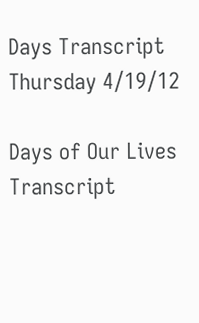Days Transcript Thursday 4/19/12

Days of Our Lives Transcript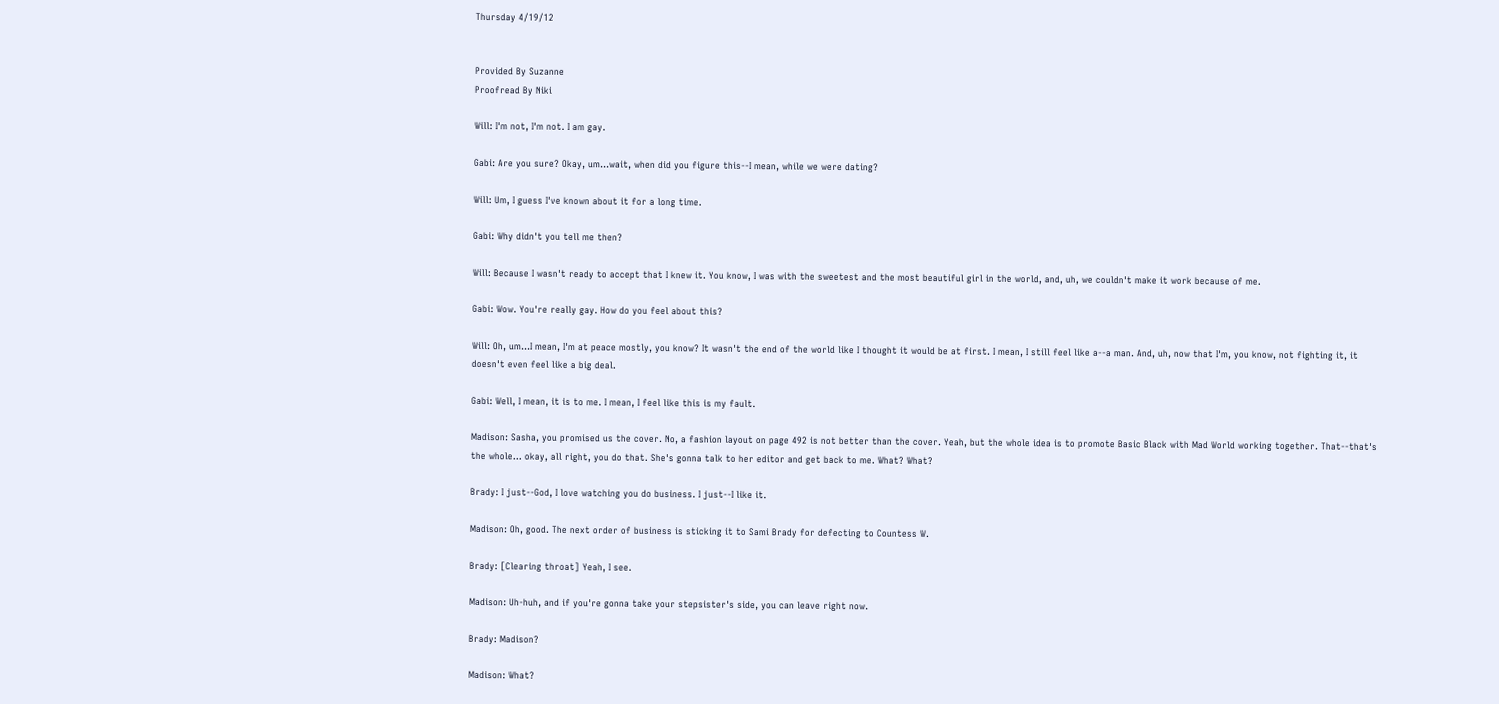Thursday 4/19/12


Provided By Suzanne
Proofread By Niki

Will: I'm not, I'm not. I am gay.

Gabi: Are you sure? Okay, um...wait, when did you figure this--I mean, while we were dating?

Will: Um, I guess I've known about it for a long time.

Gabi: Why didn't you tell me then?

Will: Because I wasn't ready to accept that I knew it. You know, I was with the sweetest and the most beautiful girl in the world, and, uh, we couldn't make it work because of me.

Gabi: Wow. You're really gay. How do you feel about this?

Will: Oh, um...I mean, I'm at peace mostly, you know? It wasn't the end of the world like I thought it would be at first. I mean, I still feel like a--a man. And, uh, now that I'm, you know, not fighting it, it doesn't even feel like a big deal.

Gabi: Well, I mean, it is to me. I mean, I feel like this is my fault.

Madison: Sasha, you promised us the cover. No, a fashion layout on page 492 is not better than the cover. Yeah, but the whole idea is to promote Basic Black with Mad World working together. That--that's the whole... okay, all right, you do that. She's gonna talk to her editor and get back to me. What? What?

Brady: I just--God, I love watching you do business. I just--I like it.

Madison: Oh, good. The next order of business is sticking it to Sami Brady for defecting to Countess W.

Brady: [Clearing throat] Yeah, I see.

Madison: Uh-huh, and if you're gonna take your stepsister's side, you can leave right now.

Brady: Madison?

Madison: What?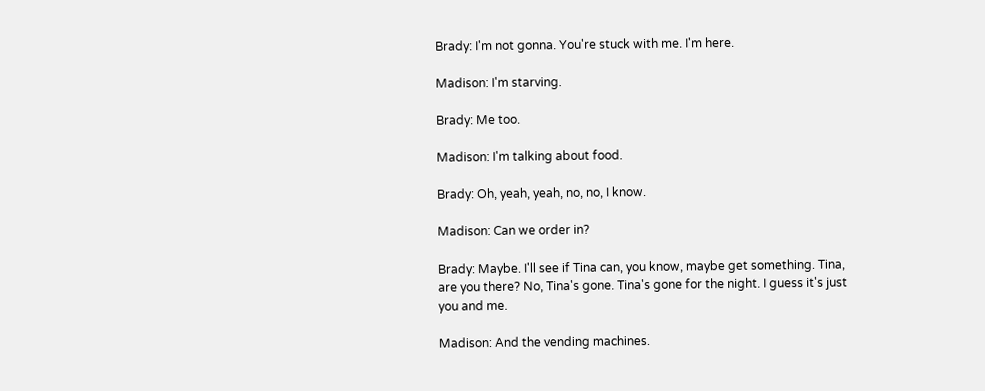Brady: I'm not gonna. You're stuck with me. I'm here.

Madison: I'm starving.

Brady: Me too.

Madison: I'm talking about food.

Brady: Oh, yeah, yeah, no, no, I know.

Madison: Can we order in?

Brady: Maybe. I'll see if Tina can, you know, maybe get something. Tina, are you there? No, Tina's gone. Tina's gone for the night. I guess it's just you and me.

Madison: And the vending machines.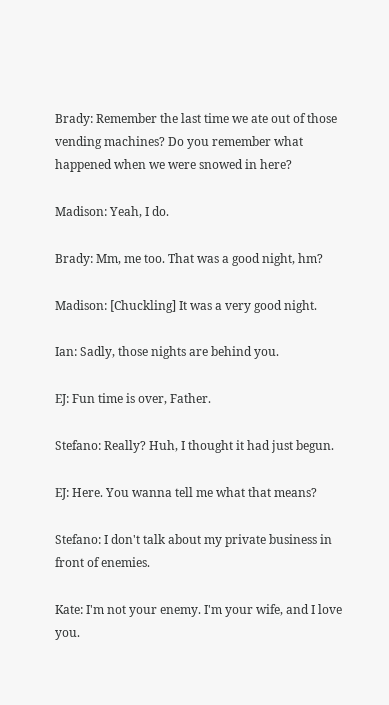Brady: Remember the last time we ate out of those vending machines? Do you remember what happened when we were snowed in here?

Madison: Yeah, I do.

Brady: Mm, me too. That was a good night, hm?

Madison: [Chuckling] It was a very good night.

Ian: Sadly, those nights are behind you.

EJ: Fun time is over, Father.

Stefano: Really? Huh, I thought it had just begun.

EJ: Here. You wanna tell me what that means?

Stefano: I don't talk about my private business in front of enemies.

Kate: I'm not your enemy. I'm your wife, and I love you.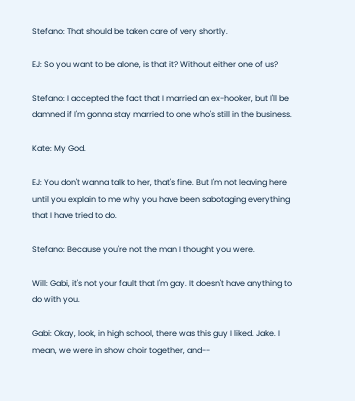Stefano: That should be taken care of very shortly.

EJ: So you want to be alone, is that it? Without either one of us?

Stefano: I accepted the fact that I married an ex-hooker, but I'll be damned if I'm gonna stay married to one who's still in the business.

Kate: My God.

EJ: You don't wanna talk to her, that's fine. But I'm not leaving here until you explain to me why you have been sabotaging everything that I have tried to do.

Stefano: Because you're not the man I thought you were.

Will: Gabi, it's not your fault that I'm gay. It doesn't have anything to do with you.

Gabi: Okay, look, in high school, there was this guy I liked. Jake. I mean, we were in show choir together, and--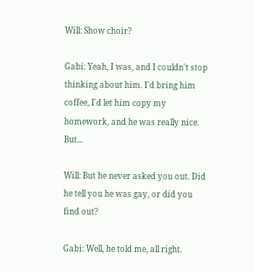Will: Show choir?

Gabi: Yeah, I was, and I couldn't stop thinking about him. I'd bring him coffee, I'd let him copy my homework, and he was really nice. But...

Will: But he never asked you out. Did he tell you he was gay, or did you find out?

Gabi: Well, he told me, all right.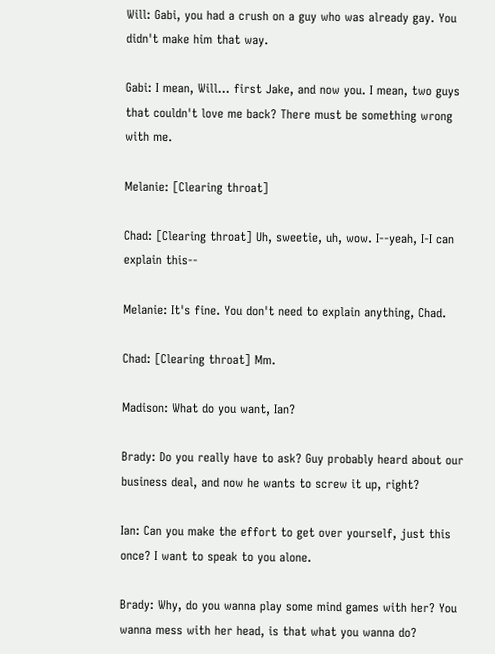Will: Gabi, you had a crush on a guy who was already gay. You didn't make him that way.

Gabi: I mean, Will... first Jake, and now you. I mean, two guys that couldn't love me back? There must be something wrong with me.

Melanie: [Clearing throat]

Chad: [Clearing throat] Uh, sweetie, uh, wow. I--yeah, I-I can explain this--

Melanie: It's fine. You don't need to explain anything, Chad.

Chad: [Clearing throat] Mm.

Madison: What do you want, Ian?

Brady: Do you really have to ask? Guy probably heard about our business deal, and now he wants to screw it up, right?

Ian: Can you make the effort to get over yourself, just this once? I want to speak to you alone.

Brady: Why, do you wanna play some mind games with her? You wanna mess with her head, is that what you wanna do?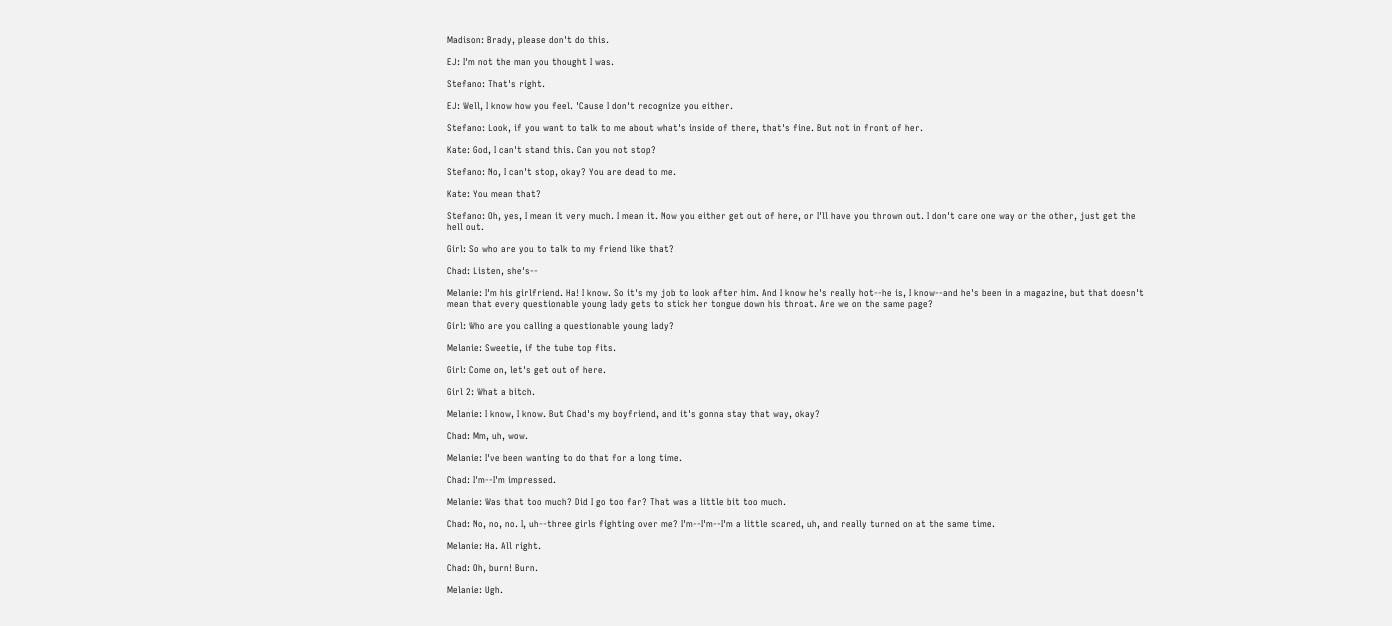Madison: Brady, please don't do this.

EJ: I'm not the man you thought I was.

Stefano: That's right.

EJ: Well, I know how you feel. 'Cause I don't recognize you either.

Stefano: Look, if you want to talk to me about what's inside of there, that's fine. But not in front of her.

Kate: God, I can't stand this. Can you not stop?

Stefano: No, I can't stop, okay? You are dead to me.

Kate: You mean that?

Stefano: Oh, yes, I mean it very much. I mean it. Now you either get out of here, or I'll have you thrown out. I don't care one way or the other, just get the hell out.

Girl: So who are you to talk to my friend like that?

Chad: Listen, she's--

Melanie: I'm his girlfriend. Ha! I know. So it's my job to look after him. And I know he's really hot--he is, I know--and he's been in a magazine, but that doesn't mean that every questionable young lady gets to stick her tongue down his throat. Are we on the same page?

Girl: Who are you calling a questionable young lady?

Melanie: Sweetie, if the tube top fits.

Girl: Come on, let's get out of here.

Girl 2: What a bitch.

Melanie: I know, I know. But Chad's my boyfriend, and it's gonna stay that way, okay?

Chad: Mm, uh, wow.

Melanie: I've been wanting to do that for a long time.

Chad: I'm--I'm impressed.

Melanie: Was that too much? Did I go too far? That was a little bit too much.

Chad: No, no, no. I, uh--three girls fighting over me? I'm--I'm--I'm a little scared, uh, and really turned on at the same time.

Melanie: Ha. All right.

Chad: Oh, burn! Burn.

Melanie: Ugh.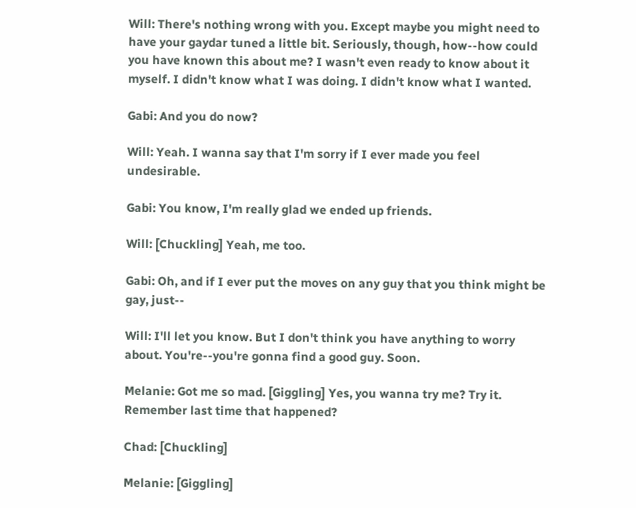Will: There's nothing wrong with you. Except maybe you might need to have your gaydar tuned a little bit. Seriously, though, how--how could you have known this about me? I wasn't even ready to know about it myself. I didn't know what I was doing. I didn't know what I wanted.

Gabi: And you do now?

Will: Yeah. I wanna say that I'm sorry if I ever made you feel undesirable.

Gabi: You know, I'm really glad we ended up friends.

Will: [Chuckling] Yeah, me too.

Gabi: Oh, and if I ever put the moves on any guy that you think might be gay, just--

Will: I'll let you know. But I don't think you have anything to worry about. You're--you're gonna find a good guy. Soon.

Melanie: Got me so mad. [Giggling] Yes, you wanna try me? Try it. Remember last time that happened?

Chad: [Chuckling]

Melanie: [Giggling]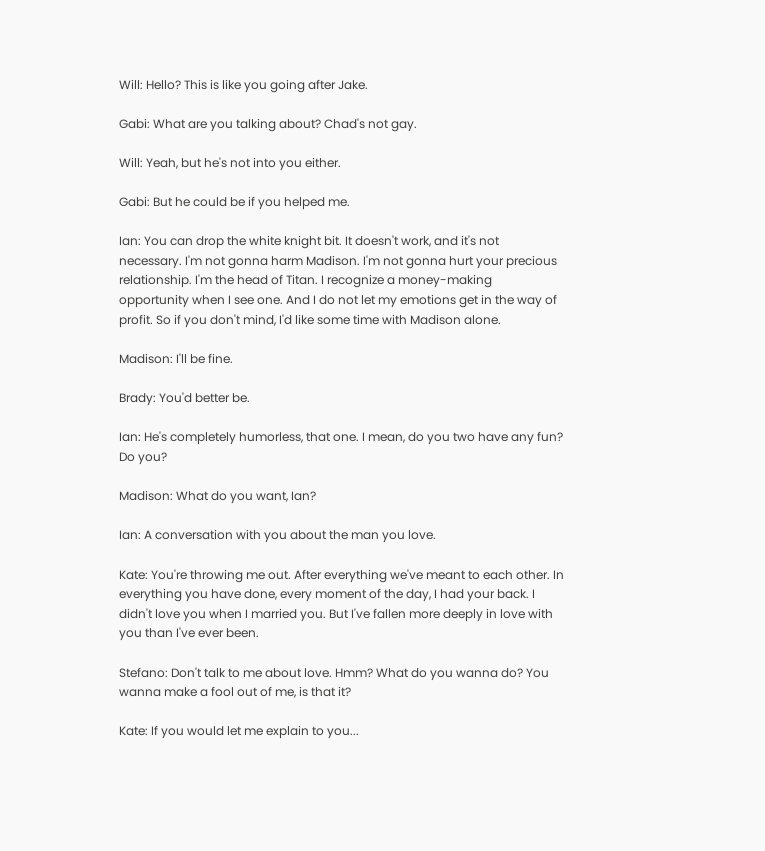Will: Hello? This is like you going after Jake.

Gabi: What are you talking about? Chad's not gay.

Will: Yeah, but he's not into you either.

Gabi: But he could be if you helped me.

Ian: You can drop the white knight bit. It doesn't work, and it's not necessary. I'm not gonna harm Madison. I'm not gonna hurt your precious relationship. I'm the head of Titan. I recognize a money-making opportunity when I see one. And I do not let my emotions get in the way of profit. So if you don't mind, I'd like some time with Madison alone.

Madison: I'll be fine.

Brady: You'd better be.

Ian: He's completely humorless, that one. I mean, do you two have any fun? Do you?

Madison: What do you want, Ian?

Ian: A conversation with you about the man you love.

Kate: You're throwing me out. After everything we've meant to each other. In everything you have done, every moment of the day, I had your back. I didn't love you when I married you. But I've fallen more deeply in love with you than I've ever been.

Stefano: Don't talk to me about love. Hmm? What do you wanna do? You wanna make a fool out of me, is that it?

Kate: If you would let me explain to you...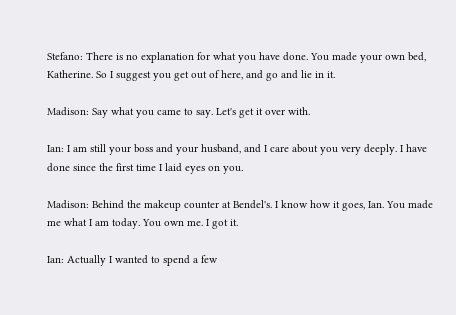Stefano: There is no explanation for what you have done. You made your own bed, Katherine. So I suggest you get out of here, and go and lie in it.

Madison: Say what you came to say. Let's get it over with.

Ian: I am still your boss and your husband, and I care about you very deeply. I have done since the first time I laid eyes on you.

Madison: Behind the makeup counter at Bendel's. I know how it goes, Ian. You made me what I am today. You own me. I got it.

Ian: Actually I wanted to spend a few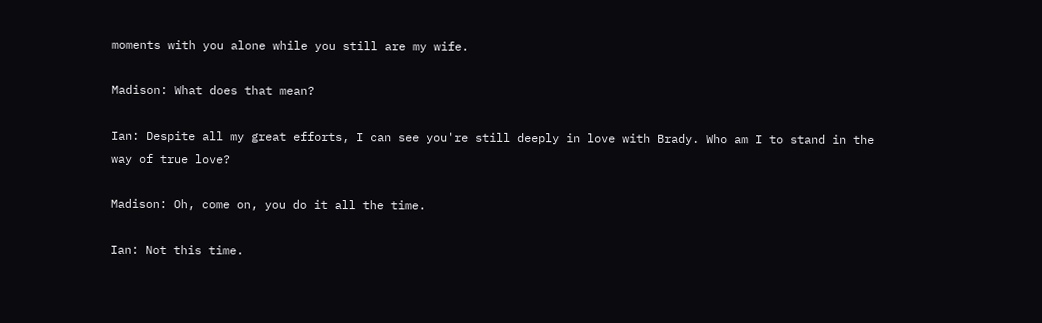moments with you alone while you still are my wife.

Madison: What does that mean?

Ian: Despite all my great efforts, I can see you're still deeply in love with Brady. Who am I to stand in the way of true love?

Madison: Oh, come on, you do it all the time.

Ian: Not this time.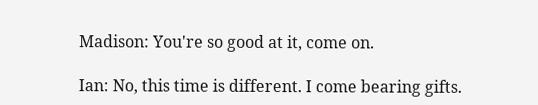Madison: You're so good at it, come on.

Ian: No, this time is different. I come bearing gifts.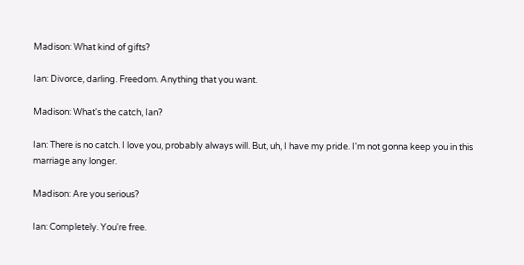Madison: What kind of gifts?

Ian: Divorce, darling. Freedom. Anything that you want.

Madison: What's the catch, Ian?

Ian: There is no catch. I love you, probably always will. But, uh, I have my pride. I'm not gonna keep you in this marriage any longer.

Madison: Are you serious?

Ian: Completely. You're free.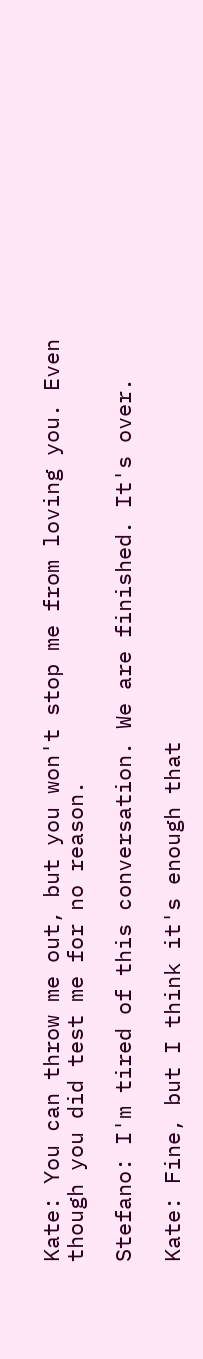Kate: You can throw me out, but you won't stop me from loving you. Even though you did test me for no reason.

Stefano: I'm tired of this conversation. We are finished. It's over.

Kate: Fine, but I think it's enough that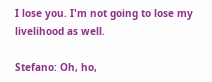I lose you. I'm not going to lose my livelihood as well.

Stefano: Oh, ho,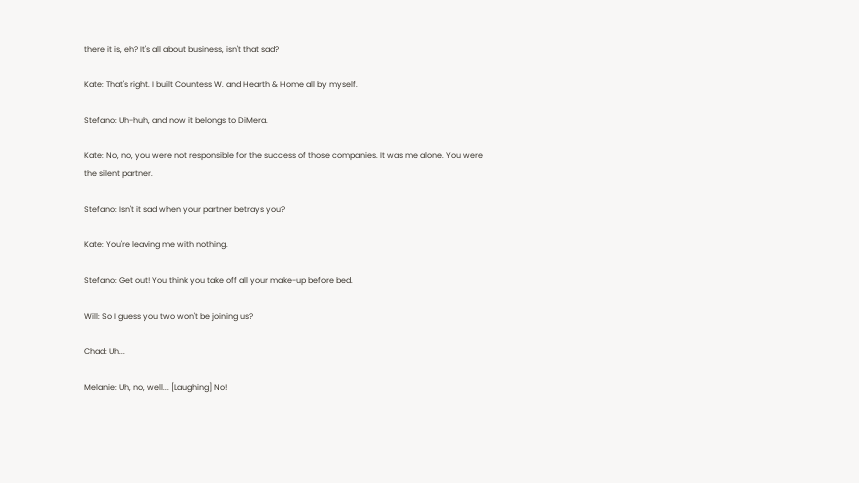there it is, eh? It's all about business, isn't that sad?

Kate: That's right. I built Countess W. and Hearth & Home all by myself.

Stefano: Uh-huh, and now it belongs to DiMera.

Kate: No, no, you were not responsible for the success of those companies. It was me alone. You were the silent partner.

Stefano: Isn't it sad when your partner betrays you?

Kate: You're leaving me with nothing.

Stefano: Get out! You think you take off all your make-up before bed.

Will: So I guess you two won't be joining us?

Chad: Uh...

Melanie: Uh, no, well... [Laughing] No!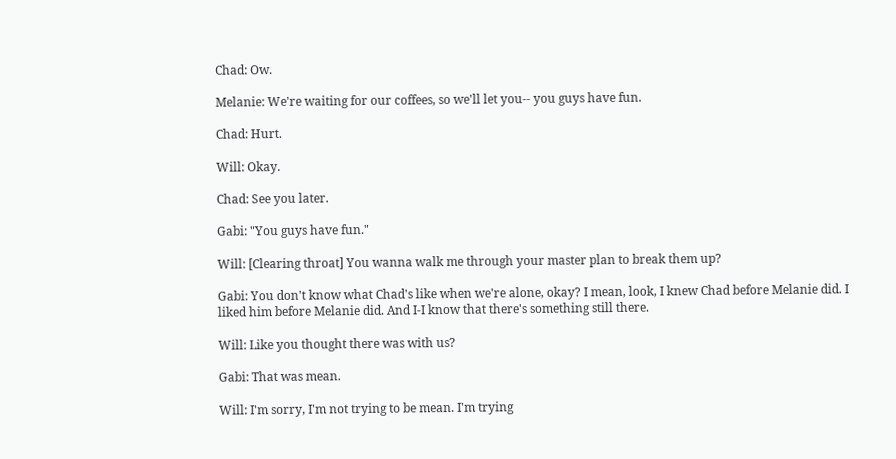Chad: Ow.

Melanie: We're waiting for our coffees, so we'll let you-- you guys have fun.

Chad: Hurt.

Will: Okay.

Chad: See you later.

Gabi: "You guys have fun."

Will: [Clearing throat] You wanna walk me through your master plan to break them up?

Gabi: You don't know what Chad's like when we're alone, okay? I mean, look, I knew Chad before Melanie did. I liked him before Melanie did. And I-I know that there's something still there.

Will: Like you thought there was with us?

Gabi: That was mean.

Will: I'm sorry, I'm not trying to be mean. I'm trying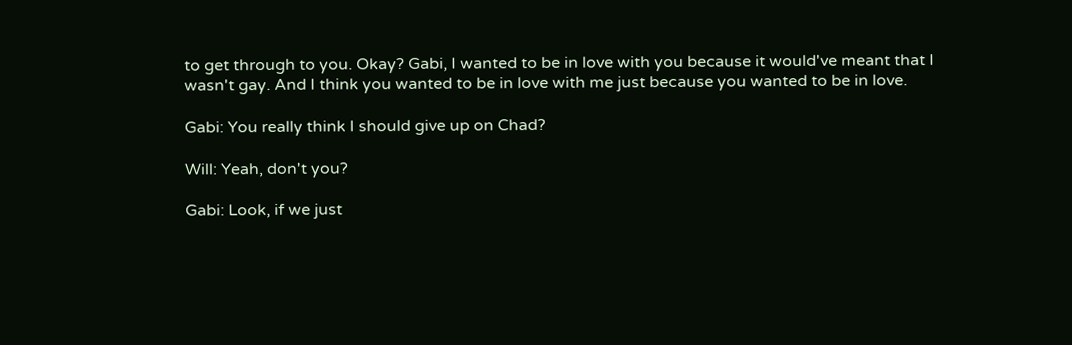to get through to you. Okay? Gabi, I wanted to be in love with you because it would've meant that I wasn't gay. And I think you wanted to be in love with me just because you wanted to be in love.

Gabi: You really think I should give up on Chad?

Will: Yeah, don't you?

Gabi: Look, if we just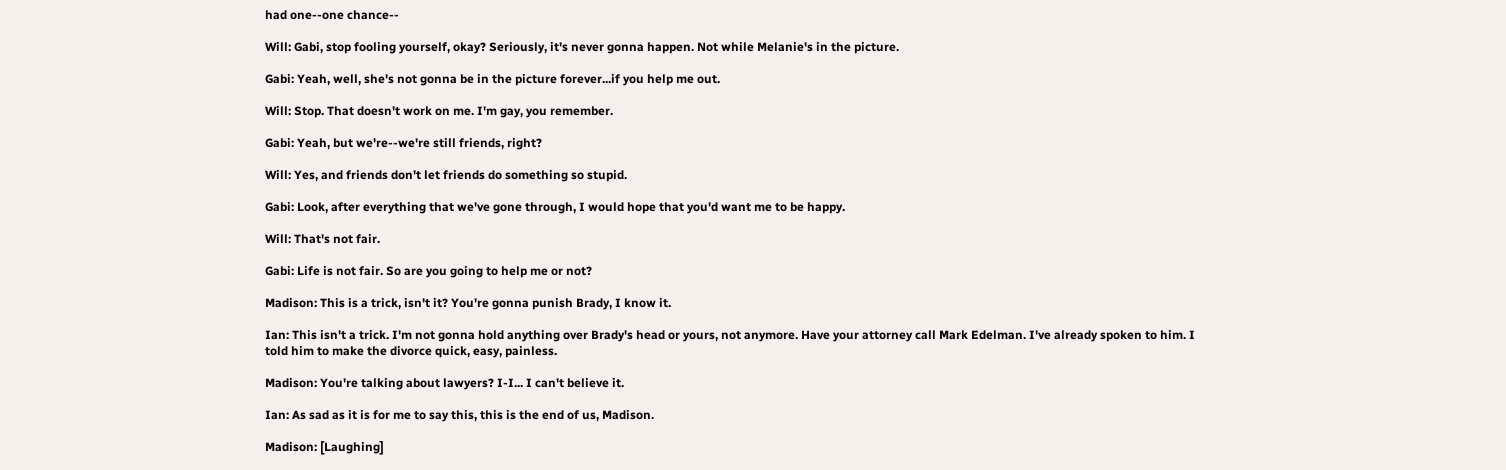had one--one chance--

Will: Gabi, stop fooling yourself, okay? Seriously, it's never gonna happen. Not while Melanie's in the picture.

Gabi: Yeah, well, she's not gonna be in the picture forever...if you help me out.

Will: Stop. That doesn't work on me. I'm gay, you remember.

Gabi: Yeah, but we're--we're still friends, right?

Will: Yes, and friends don't let friends do something so stupid.

Gabi: Look, after everything that we've gone through, I would hope that you'd want me to be happy.

Will: That's not fair.

Gabi: Life is not fair. So are you going to help me or not?

Madison: This is a trick, isn't it? You're gonna punish Brady, I know it.

Ian: This isn't a trick. I'm not gonna hold anything over Brady's head or yours, not anymore. Have your attorney call Mark Edelman. I've already spoken to him. I told him to make the divorce quick, easy, painless.

Madison: You're talking about lawyers? I-I... I can't believe it.

Ian: As sad as it is for me to say this, this is the end of us, Madison.

Madison: [Laughing]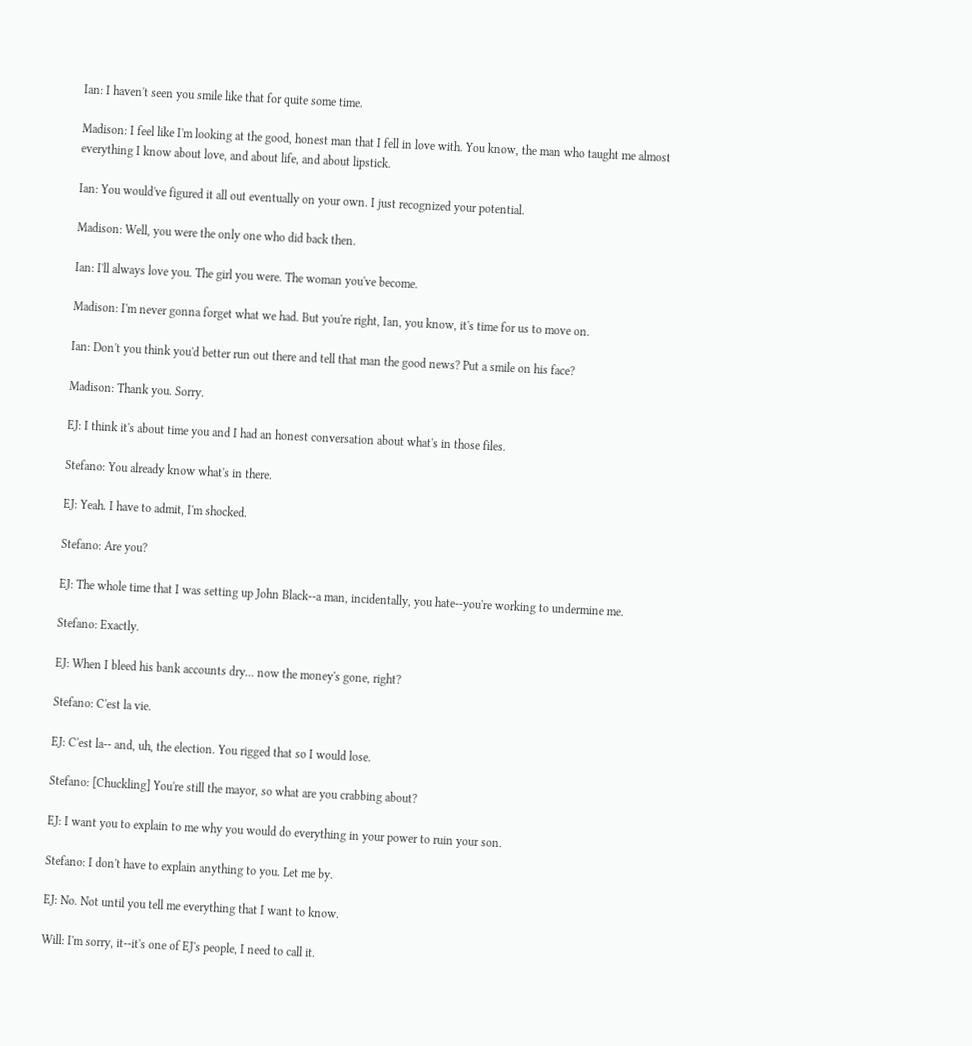Ian: I haven't seen you smile like that for quite some time.

Madison: I feel like I'm looking at the good, honest man that I fell in love with. You know, the man who taught me almost everything I know about love, and about life, and about lipstick.

Ian: You would've figured it all out eventually on your own. I just recognized your potential.

Madison: Well, you were the only one who did back then.

Ian: I'll always love you. The girl you were. The woman you've become.

Madison: I'm never gonna forget what we had. But you're right, Ian, you know, it's time for us to move on.

Ian: Don't you think you'd better run out there and tell that man the good news? Put a smile on his face?

Madison: Thank you. Sorry.

EJ: I think it's about time you and I had an honest conversation about what's in those files.

Stefano: You already know what's in there.

EJ: Yeah. I have to admit, I'm shocked.

Stefano: Are you?

EJ: The whole time that I was setting up John Black--a man, incidentally, you hate--you're working to undermine me.

Stefano: Exactly.

EJ: When I bleed his bank accounts dry... now the money's gone, right?

Stefano: C'est la vie.

EJ: C'est la-- and, uh, the election. You rigged that so I would lose.

Stefano: [Chuckling] You're still the mayor, so what are you crabbing about?

EJ: I want you to explain to me why you would do everything in your power to ruin your son.

Stefano: I don't have to explain anything to you. Let me by.

EJ: No. Not until you tell me everything that I want to know.

Will: I'm sorry, it--it's one of EJ's people, I need to call it.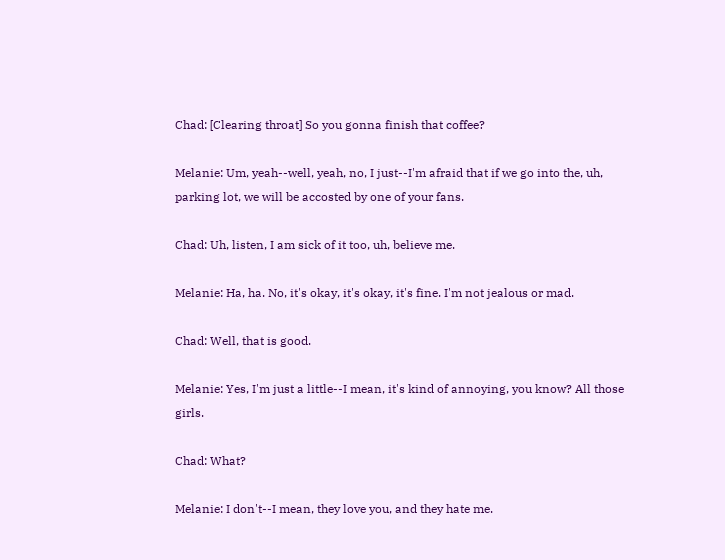Chad: [Clearing throat] So you gonna finish that coffee?

Melanie: Um, yeah--well, yeah, no, I just--I'm afraid that if we go into the, uh, parking lot, we will be accosted by one of your fans.

Chad: Uh, listen, I am sick of it too, uh, believe me.

Melanie: Ha, ha. No, it's okay, it's okay, it's fine. I'm not jealous or mad.

Chad: Well, that is good.

Melanie: Yes, I'm just a little--I mean, it's kind of annoying, you know? All those girls.

Chad: What?

Melanie: I don't--I mean, they love you, and they hate me.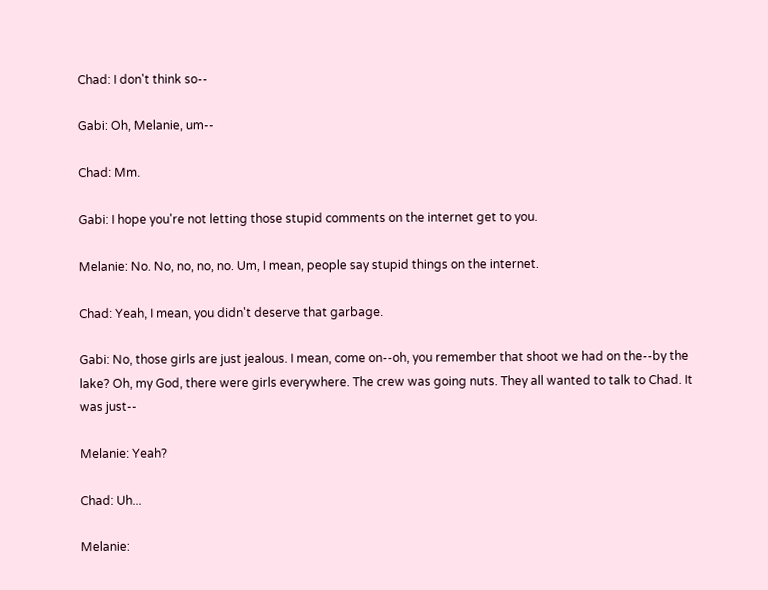Chad: I don't think so--

Gabi: Oh, Melanie, um--

Chad: Mm.

Gabi: I hope you're not letting those stupid comments on the internet get to you.

Melanie: No. No, no, no, no. Um, I mean, people say stupid things on the internet.

Chad: Yeah, I mean, you didn't deserve that garbage.

Gabi: No, those girls are just jealous. I mean, come on--oh, you remember that shoot we had on the--by the lake? Oh, my God, there were girls everywhere. The crew was going nuts. They all wanted to talk to Chad. It was just--

Melanie: Yeah?

Chad: Uh...

Melanie: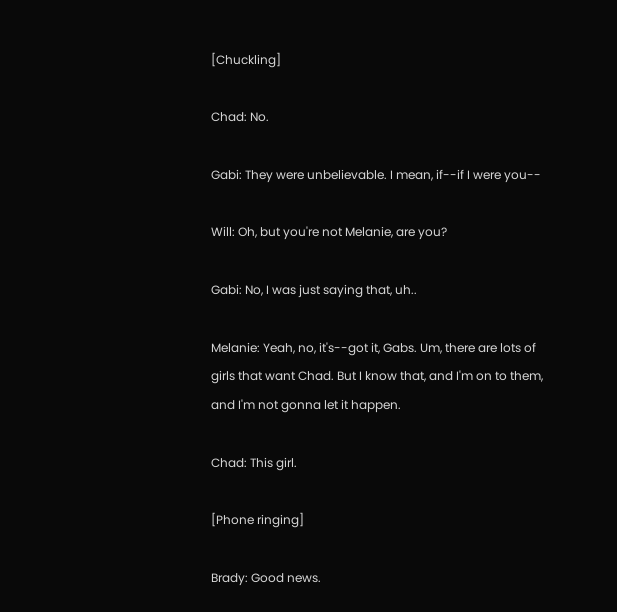[Chuckling]

Chad: No.

Gabi: They were unbelievable. I mean, if--if I were you--

Will: Oh, but you're not Melanie, are you?

Gabi: No, I was just saying that, uh..

Melanie: Yeah, no, it's--got it, Gabs. Um, there are lots of girls that want Chad. But I know that, and I'm on to them, and I'm not gonna let it happen.

Chad: This girl.

[Phone ringing]

Brady: Good news.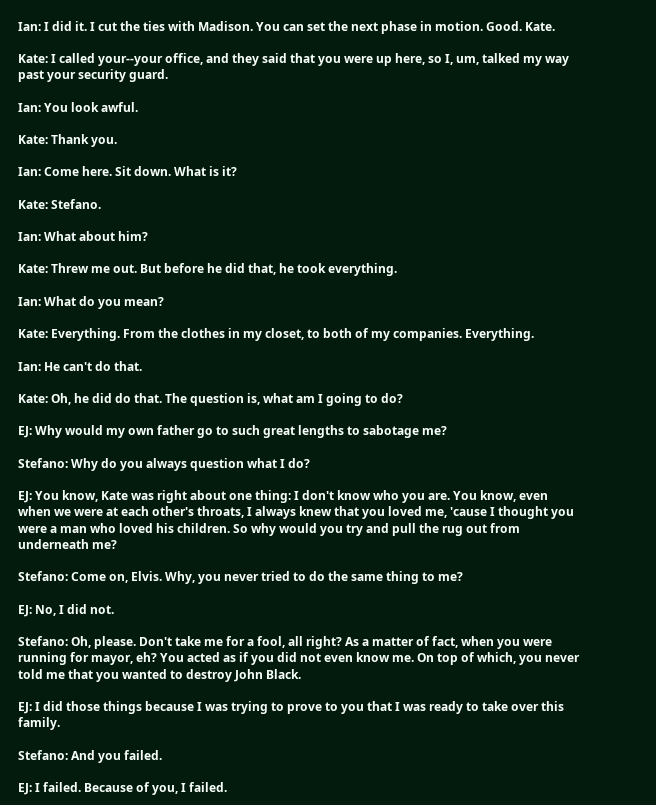Ian: I did it. I cut the ties with Madison. You can set the next phase in motion. Good. Kate.

Kate: I called your--your office, and they said that you were up here, so I, um, talked my way past your security guard.

Ian: You look awful.

Kate: Thank you.

Ian: Come here. Sit down. What is it?

Kate: Stefano.

Ian: What about him?

Kate: Threw me out. But before he did that, he took everything.

Ian: What do you mean?

Kate: Everything. From the clothes in my closet, to both of my companies. Everything.

Ian: He can't do that.

Kate: Oh, he did do that. The question is, what am I going to do?

EJ: Why would my own father go to such great lengths to sabotage me?

Stefano: Why do you always question what I do?

EJ: You know, Kate was right about one thing: I don't know who you are. You know, even when we were at each other's throats, I always knew that you loved me, 'cause I thought you were a man who loved his children. So why would you try and pull the rug out from underneath me?

Stefano: Come on, Elvis. Why, you never tried to do the same thing to me?

EJ: No, I did not.

Stefano: Oh, please. Don't take me for a fool, all right? As a matter of fact, when you were running for mayor, eh? You acted as if you did not even know me. On top of which, you never told me that you wanted to destroy John Black.

EJ: I did those things because I was trying to prove to you that I was ready to take over this family.

Stefano: And you failed.

EJ: I failed. Because of you, I failed.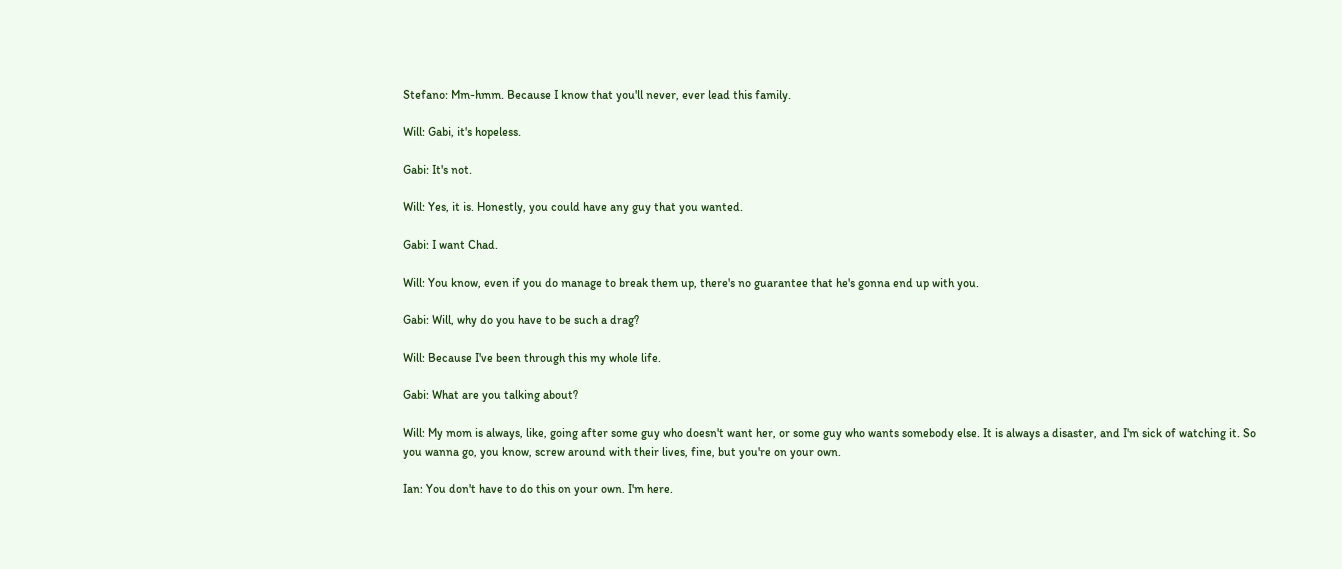Stefano: Mm-hmm. Because I know that you'll never, ever lead this family.

Will: Gabi, it's hopeless.

Gabi: It's not.

Will: Yes, it is. Honestly, you could have any guy that you wanted.

Gabi: I want Chad.

Will: You know, even if you do manage to break them up, there's no guarantee that he's gonna end up with you.

Gabi: Will, why do you have to be such a drag?

Will: Because I've been through this my whole life.

Gabi: What are you talking about?

Will: My mom is always, like, going after some guy who doesn't want her, or some guy who wants somebody else. It is always a disaster, and I'm sick of watching it. So you wanna go, you know, screw around with their lives, fine, but you're on your own.

Ian: You don't have to do this on your own. I'm here.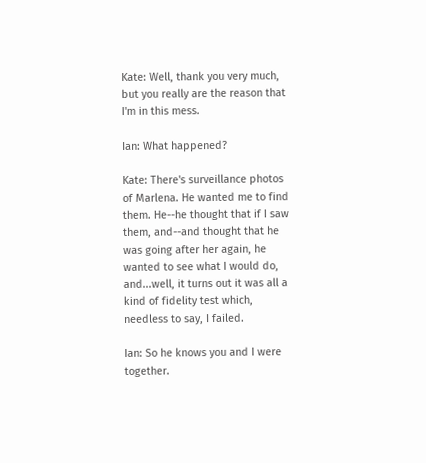Kate: Well, thank you very much, but you really are the reason that I'm in this mess.

Ian: What happened?

Kate: There's surveillance photos of Marlena. He wanted me to find them. He--he thought that if I saw them, and--and thought that he was going after her again, he wanted to see what I would do, and...well, it turns out it was all a kind of fidelity test which, needless to say, I failed.

Ian: So he knows you and I were together.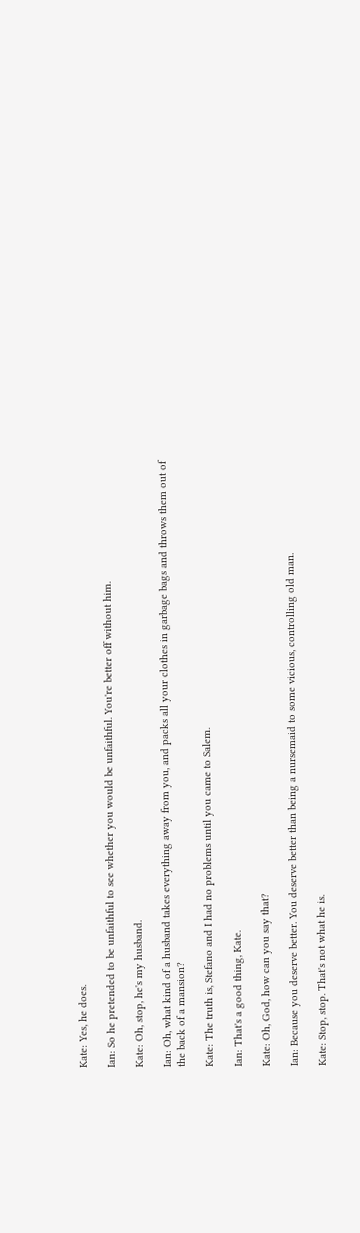Kate: Yes, he does.

Ian: So he pretended to be unfaithful to see whether you would be unfaithful. You're better off without him.

Kate: Oh, stop, he's my husband.

Ian: Oh, what kind of a husband takes everything away from you, and packs all your clothes in garbage bags and throws them out of the back of a mansion?

Kate: The truth is, Stefano and I had no problems until you came to Salem.

Ian: That's a good thing, Kate.

Kate: Oh, God, how can you say that?

Ian: Because you deserve better. You deserve better than being a nursemaid to some vicious, controlling old man.

Kate: Stop, stop. That's not what he is.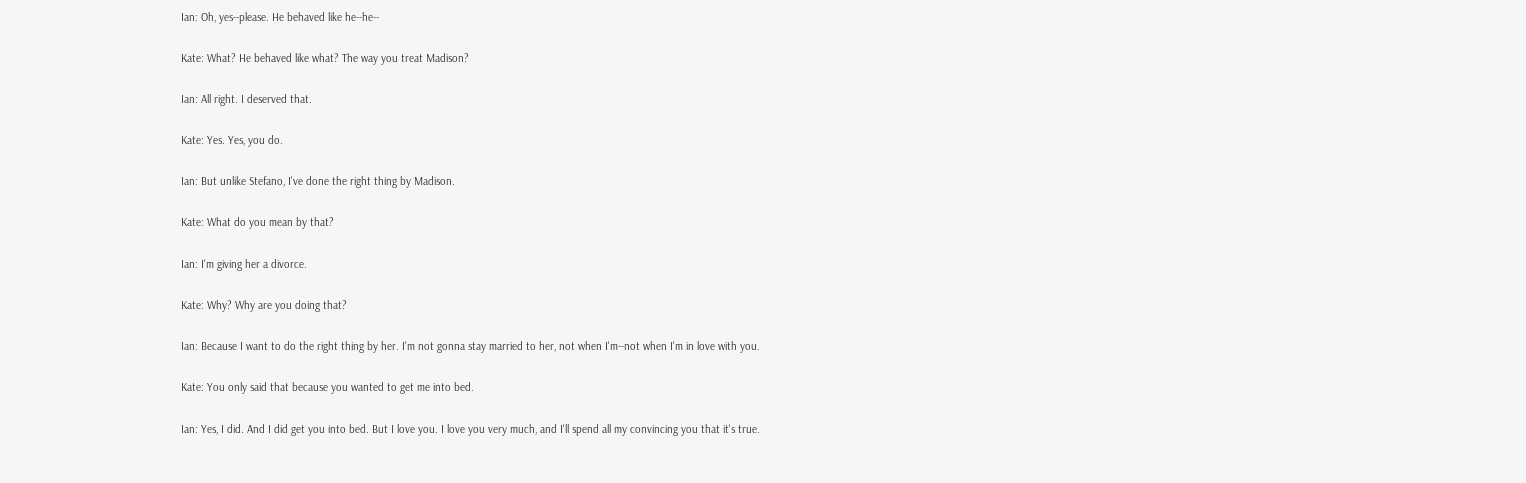Ian: Oh, yes--please. He behaved like he--he--

Kate: What? He behaved like what? The way you treat Madison?

Ian: All right. I deserved that.

Kate: Yes. Yes, you do.

Ian: But unlike Stefano, I've done the right thing by Madison.

Kate: What do you mean by that?

Ian: I'm giving her a divorce.

Kate: Why? Why are you doing that?

Ian: Because I want to do the right thing by her. I'm not gonna stay married to her, not when I'm--not when I'm in love with you.

Kate: You only said that because you wanted to get me into bed.

Ian: Yes, I did. And I did get you into bed. But I love you. I love you very much, and I'll spend all my convincing you that it's true.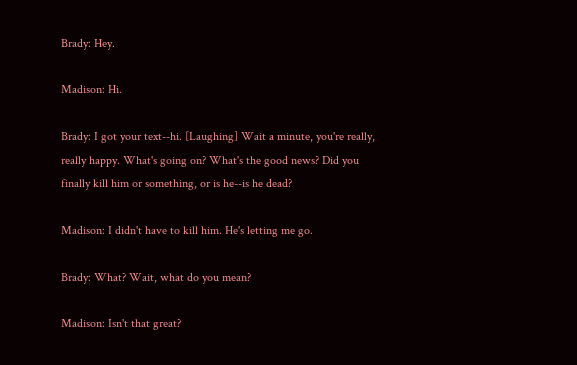Brady: Hey.

Madison: Hi.

Brady: I got your text--hi. [Laughing] Wait a minute, you're really, really happy. What's going on? What's the good news? Did you finally kill him or something, or is he--is he dead?

Madison: I didn't have to kill him. He's letting me go.

Brady: What? Wait, what do you mean?

Madison: Isn't that great?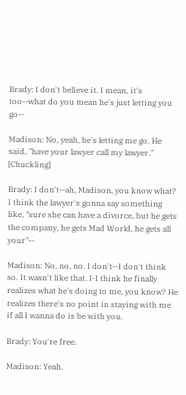Brady: I don't believe it. I mean, it's too--what do you mean he's just letting you go--

Madison: No, yeah, he's letting me go. He said, "have your lawyer call my lawyer." [Chuckling]

Brady: I don't--ah, Madison, you know what? I think the lawyer's gonna say something like, "sure she can have a divorce, but he gets the company, he gets Mad World, he gets all your"--

Madison: No, no, no. I don't--I don't think so. It wasn't like that. I-I think he finally realizes what he's doing to me, you know? He realizes there's no point in staying with me if all I wanna do is be with you.

Brady: You're free.

Madison: Yeah.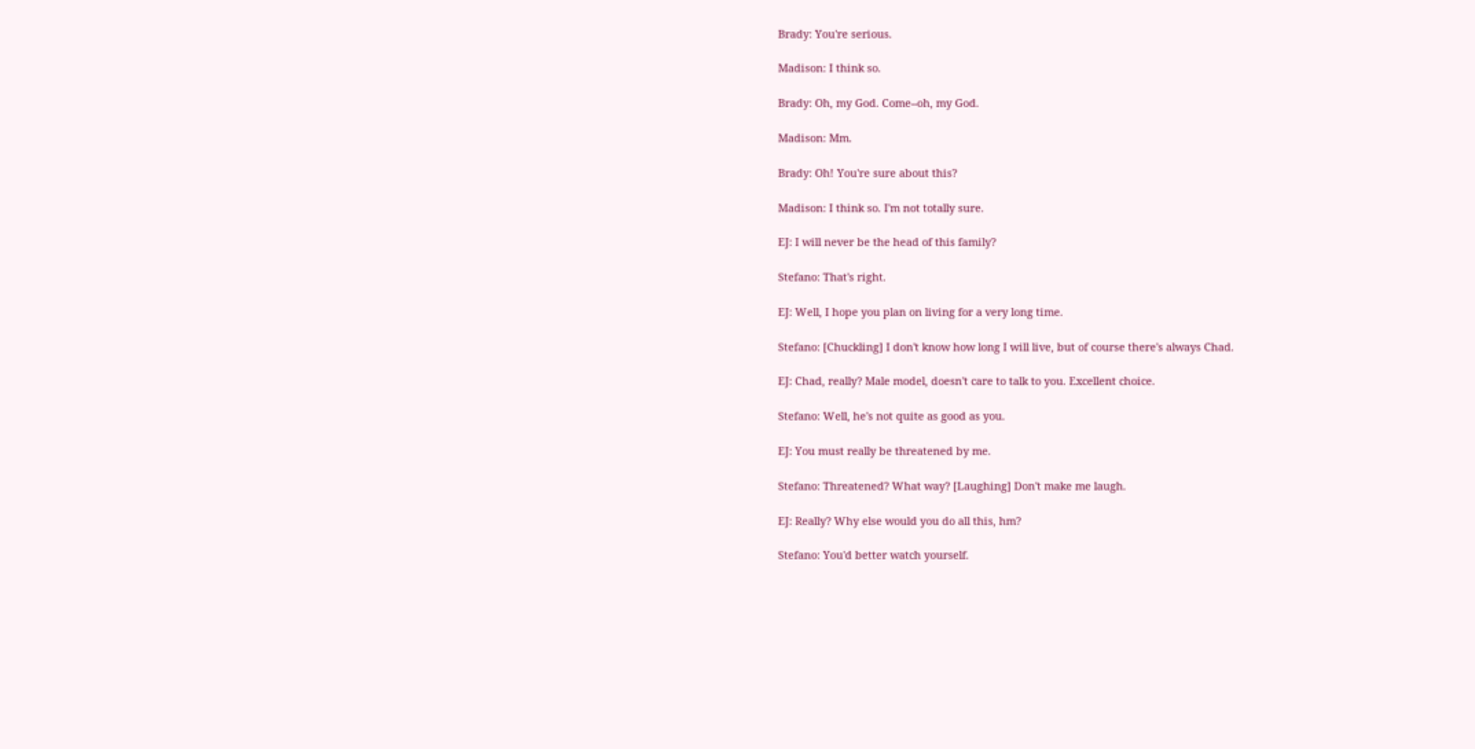Brady: You're serious.

Madison: I think so.

Brady: Oh, my God. Come--oh, my God.

Madison: Mm.

Brady: Oh! You're sure about this?

Madison: I think so. I'm not totally sure.

EJ: I will never be the head of this family?

Stefano: That's right.

EJ: Well, I hope you plan on living for a very long time.

Stefano: [Chuckling] I don't know how long I will live, but of course there's always Chad.

EJ: Chad, really? Male model, doesn't care to talk to you. Excellent choice.

Stefano: Well, he's not quite as good as you.

EJ: You must really be threatened by me.

Stefano: Threatened? What way? [Laughing] Don't make me laugh.

EJ: Really? Why else would you do all this, hm?

Stefano: You'd better watch yourself.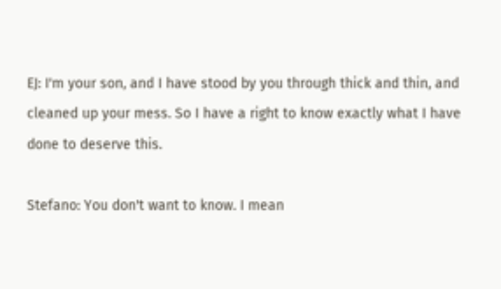EJ: I'm your son, and I have stood by you through thick and thin, and cleaned up your mess. So I have a right to know exactly what I have done to deserve this.

Stefano: You don't want to know. I mean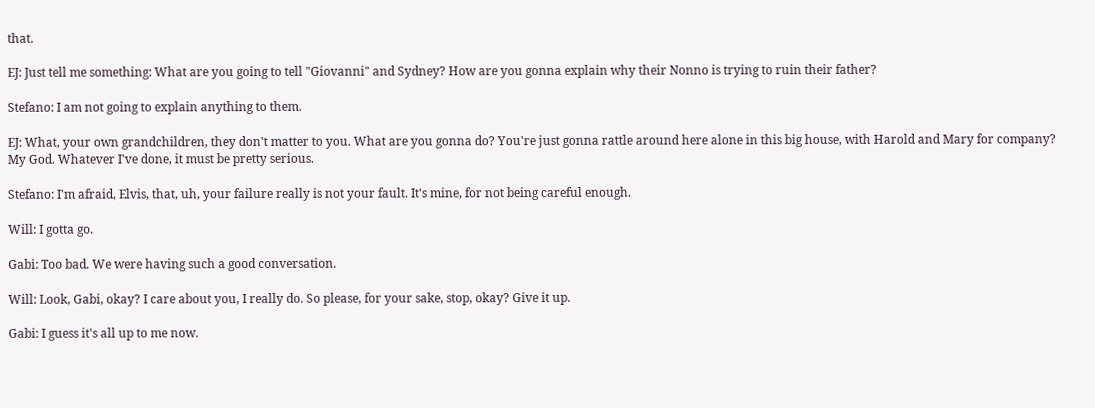that.

EJ: Just tell me something: What are you going to tell "Giovanni" and Sydney? How are you gonna explain why their Nonno is trying to ruin their father?

Stefano: I am not going to explain anything to them.

EJ: What, your own grandchildren, they don't matter to you. What are you gonna do? You're just gonna rattle around here alone in this big house, with Harold and Mary for company? My God. Whatever I've done, it must be pretty serious.

Stefano: I'm afraid, Elvis, that, uh, your failure really is not your fault. It's mine, for not being careful enough.

Will: I gotta go.

Gabi: Too bad. We were having such a good conversation.

Will: Look, Gabi, okay? I care about you, I really do. So please, for your sake, stop, okay? Give it up.

Gabi: I guess it's all up to me now.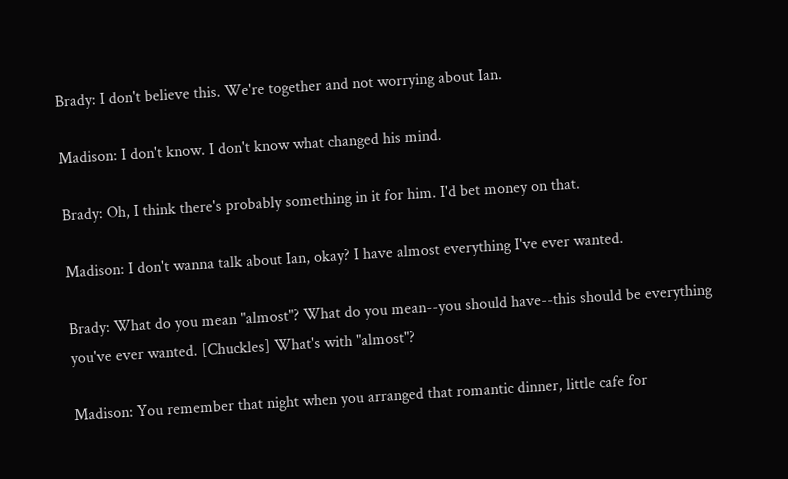Brady: I don't believe this. We're together and not worrying about Ian.

Madison: I don't know. I don't know what changed his mind.

Brady: Oh, I think there's probably something in it for him. I'd bet money on that.

Madison: I don't wanna talk about Ian, okay? I have almost everything I've ever wanted.

Brady: What do you mean "almost"? What do you mean--you should have--this should be everything you've ever wanted. [Chuckles] What's with "almost"?

Madison: You remember that night when you arranged that romantic dinner, little cafe for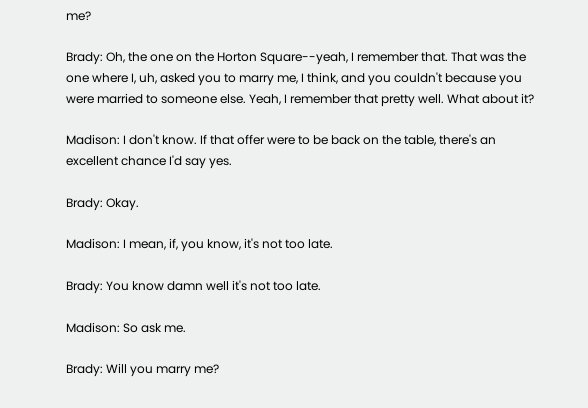me?

Brady: Oh, the one on the Horton Square--yeah, I remember that. That was the one where I, uh, asked you to marry me, I think, and you couldn't because you were married to someone else. Yeah, I remember that pretty well. What about it?

Madison: I don't know. If that offer were to be back on the table, there's an excellent chance I'd say yes.

Brady: Okay.

Madison: I mean, if, you know, it's not too late.

Brady: You know damn well it's not too late.

Madison: So ask me.

Brady: Will you marry me?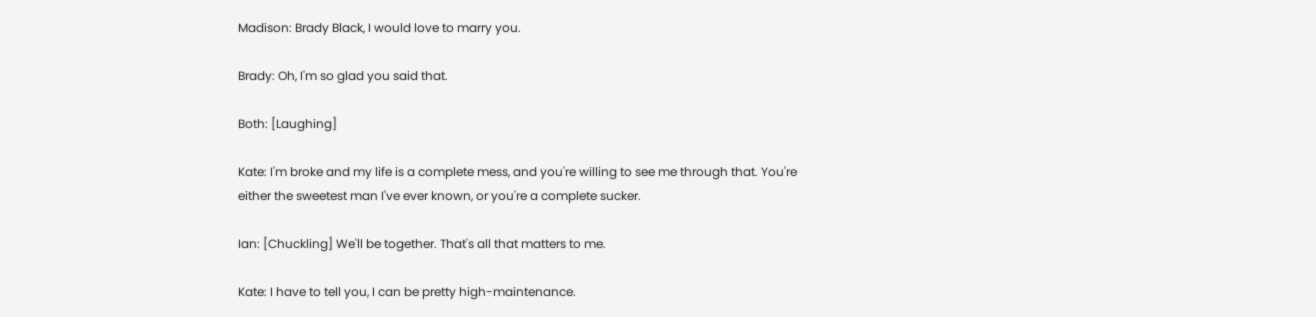Madison: Brady Black, I would love to marry you.

Brady: Oh, I'm so glad you said that.

Both: [Laughing]

Kate: I'm broke and my life is a complete mess, and you're willing to see me through that. You're either the sweetest man I've ever known, or you're a complete sucker.

Ian: [Chuckling] We'll be together. That's all that matters to me.

Kate: I have to tell you, I can be pretty high-maintenance.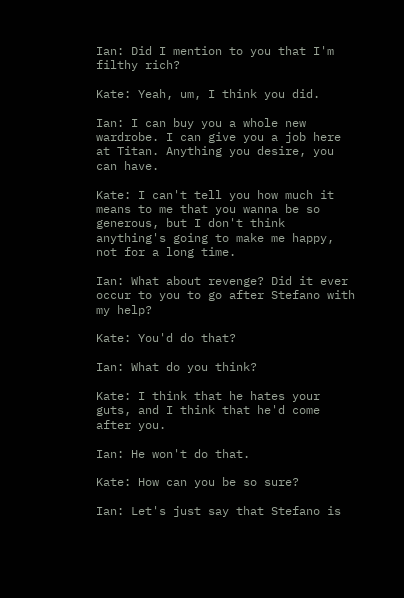Ian: Did I mention to you that I'm filthy rich?

Kate: Yeah, um, I think you did.

Ian: I can buy you a whole new wardrobe. I can give you a job here at Titan. Anything you desire, you can have.

Kate: I can't tell you how much it means to me that you wanna be so generous, but I don't think anything's going to make me happy, not for a long time.

Ian: What about revenge? Did it ever occur to you to go after Stefano with my help?

Kate: You'd do that?

Ian: What do you think?

Kate: I think that he hates your guts, and I think that he'd come after you.

Ian: He won't do that.

Kate: How can you be so sure?

Ian: Let's just say that Stefano is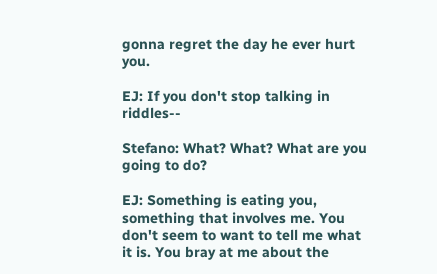gonna regret the day he ever hurt you.

EJ: If you don't stop talking in riddles--

Stefano: What? What? What are you going to do?

EJ: Something is eating you, something that involves me. You don't seem to want to tell me what it is. You bray at me about the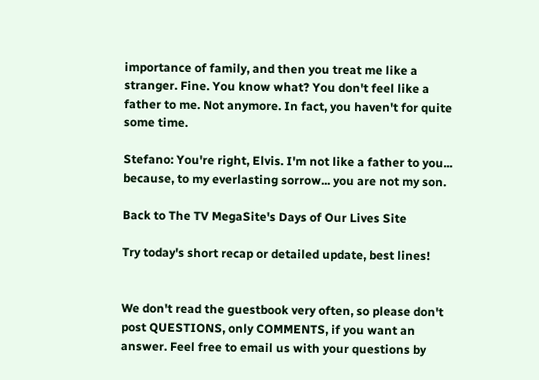importance of family, and then you treat me like a stranger. Fine. You know what? You don't feel like a father to me. Not anymore. In fact, you haven't for quite some time.

Stefano: You're right, Elvis. I'm not like a father to you... because, to my everlasting sorrow... you are not my son.

Back to The TV MegaSite's Days of Our Lives Site

Try today's short recap or detailed update, best lines!


We don't read the guestbook very often, so please don't post QUESTIONS, only COMMENTS, if you want an answer. Feel free to email us with your questions by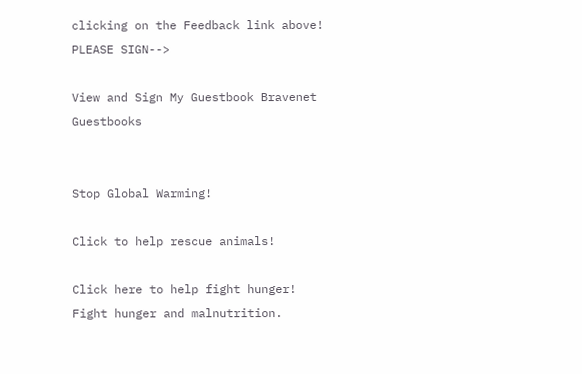clicking on the Feedback link above! PLEASE SIGN-->

View and Sign My Guestbook Bravenet Guestbooks


Stop Global Warming!

Click to help rescue animals!

Click here to help fight hunger!
Fight hunger and malnutrition.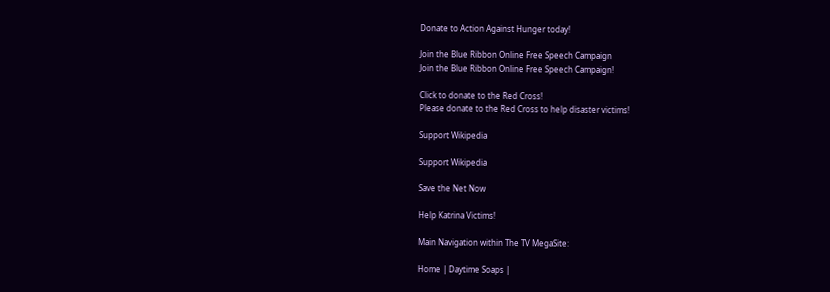Donate to Action Against Hunger today!

Join the Blue Ribbon Online Free Speech Campaign
Join the Blue Ribbon Online Free Speech Campaign!

Click to donate to the Red Cross!
Please donate to the Red Cross to help disaster victims!

Support Wikipedia

Support Wikipedia

Save the Net Now

Help Katrina Victims!

Main Navigation within The TV MegaSite:

Home | Daytime Soaps |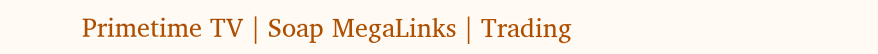Primetime TV | Soap MegaLinks | Trading